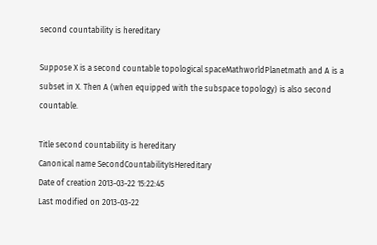second countability is hereditary

Suppose X is a second countable topological spaceMathworldPlanetmath and A is a subset in X. Then A (when equipped with the subspace topology) is also second countable.

Title second countability is hereditary
Canonical name SecondCountabilityIsHereditary
Date of creation 2013-03-22 15:22:45
Last modified on 2013-03-22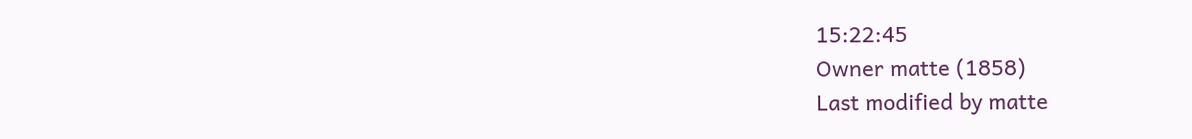15:22:45
Owner matte (1858)
Last modified by matte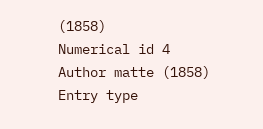(1858)
Numerical id 4
Author matte (1858)
Entry type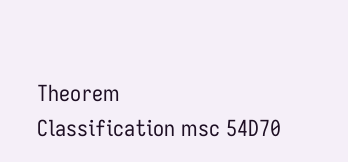Theorem
Classification msc 54D70